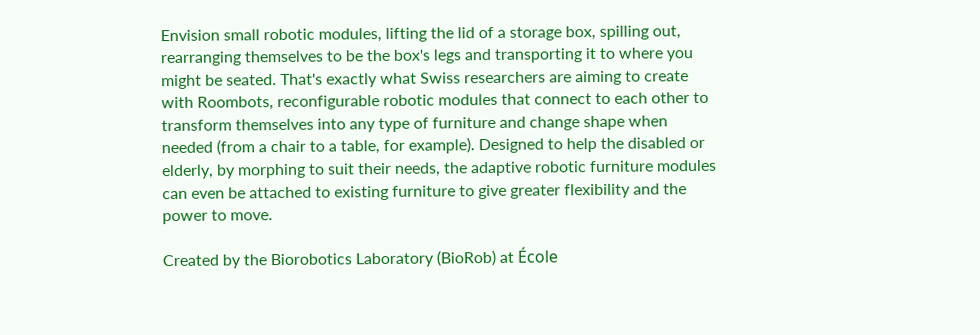Envision small robotic modules, lifting the lid of a storage box, spilling out, rearranging themselves to be the box's legs and transporting it to where you might be seated. That's exactly what Swiss researchers are aiming to create with Roombots, reconfigurable robotic modules that connect to each other to transform themselves into any type of furniture and change shape when needed (from a chair to a table, for example). Designed to help the disabled or elderly, by morphing to suit their needs, the adaptive robotic furniture modules can even be attached to existing furniture to give greater flexibility and the power to move.

Created by the Biorobotics Laboratory (BioRob) at École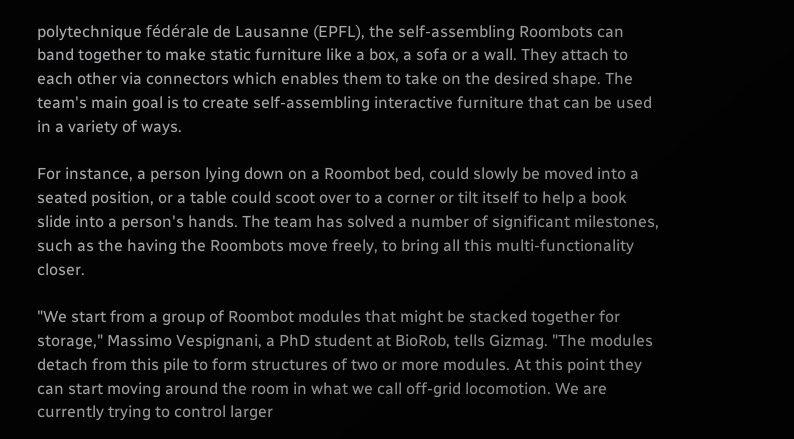polytechnique fédérale de Lausanne (EPFL), the self-assembling Roombots can band together to make static furniture like a box, a sofa or a wall. They attach to each other via connectors which enables them to take on the desired shape. The team's main goal is to create self-assembling interactive furniture that can be used in a variety of ways.

For instance, a person lying down on a Roombot bed, could slowly be moved into a seated position, or a table could scoot over to a corner or tilt itself to help a book slide into a person's hands. The team has solved a number of significant milestones, such as the having the Roombots move freely, to bring all this multi-functionality closer.

"We start from a group of Roombot modules that might be stacked together for storage," Massimo Vespignani, a PhD student at BioRob, tells Gizmag. "The modules detach from this pile to form structures of two or more modules. At this point they can start moving around the room in what we call off-grid locomotion. We are currently trying to control larger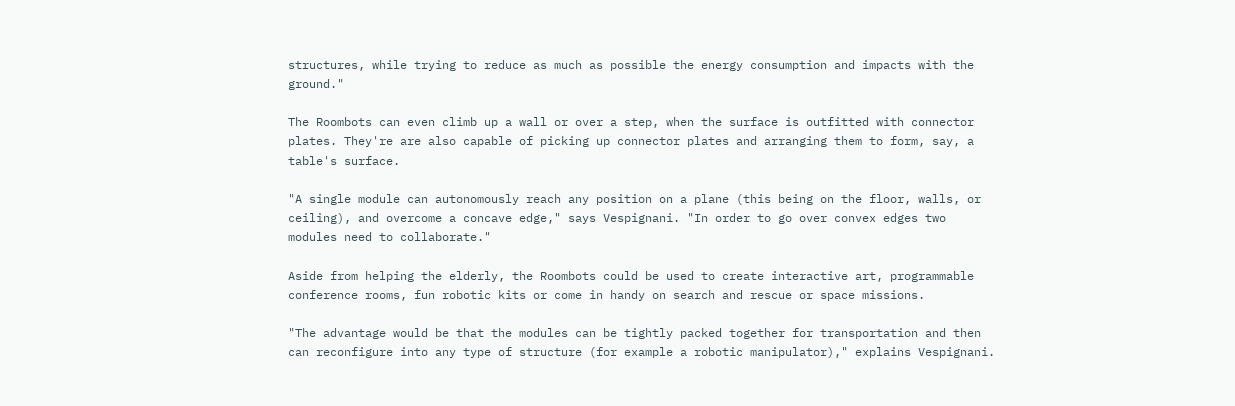structures, while trying to reduce as much as possible the energy consumption and impacts with the ground."

The Roombots can even climb up a wall or over a step, when the surface is outfitted with connector plates. They're are also capable of picking up connector plates and arranging them to form, say, a table's surface.

"A single module can autonomously reach any position on a plane (this being on the floor, walls, or ceiling), and overcome a concave edge," says Vespignani. "In order to go over convex edges two modules need to collaborate."

Aside from helping the elderly, the Roombots could be used to create interactive art, programmable conference rooms, fun robotic kits or come in handy on search and rescue or space missions.

"The advantage would be that the modules can be tightly packed together for transportation and then can reconfigure into any type of structure (for example a robotic manipulator)," explains Vespignani.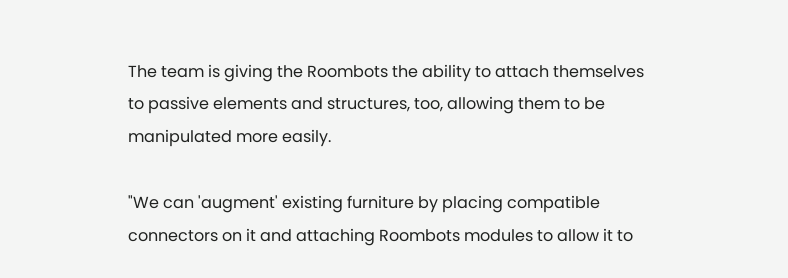The team is giving the Roombots the ability to attach themselves to passive elements and structures, too, allowing them to be manipulated more easily.

"We can 'augment' existing furniture by placing compatible connectors on it and attaching Roombots modules to allow it to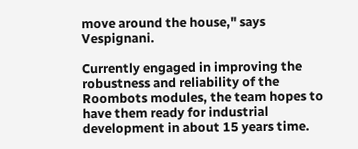move around the house," says Vespignani.

Currently engaged in improving the robustness and reliability of the Roombots modules, the team hopes to have them ready for industrial development in about 15 years time.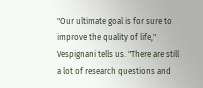"Our ultimate goal is for sure to improve the quality of life," Vespignani tells us. "There are still a lot of research questions and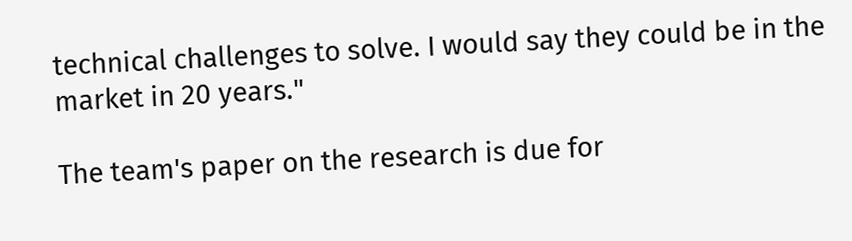technical challenges to solve. I would say they could be in the market in 20 years."

The team's paper on the research is due for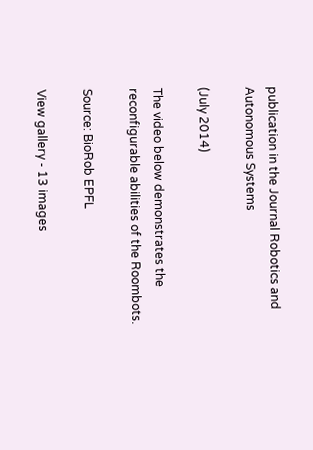publication in the Journal Robotics and Autonomous Systems

(July 2014)

The video below demonstrates the reconfigurable abilities of the Roombots.

Source: BioRob EPFL

View gallery - 13 images